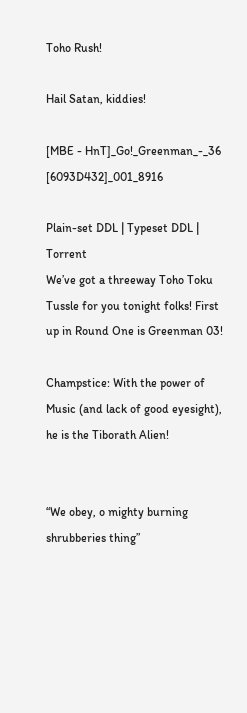Toho Rush!

Hail Satan, kiddies!

[MBE - HnT]_Go!_Greenman_-_36 [6093D432]_001_8916

Plain-set DDL | Typeset DDL | Torrent
We’ve got a threeway Toho Toku Tussle for you tonight folks! First up in Round One is Greenman 03!

Champstice: With the power of Music (and lack of good eyesight), he is the Tiborath Alien!


“We obey, o mighty burning shrubberies thing”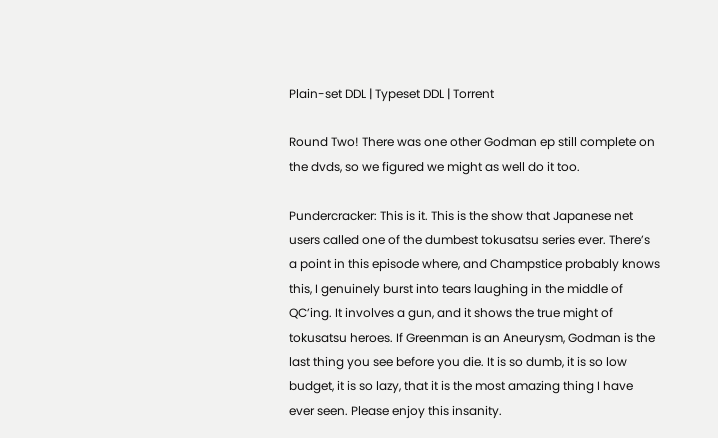Plain-set DDL | Typeset DDL | Torrent

Round Two! There was one other Godman ep still complete on the dvds, so we figured we might as well do it too.

Pundercracker: This is it. This is the show that Japanese net users called one of the dumbest tokusatsu series ever. There’s a point in this episode where, and Champstice probably knows this, I genuinely burst into tears laughing in the middle of QC’ing. It involves a gun, and it shows the true might of tokusatsu heroes. If Greenman is an Aneurysm, Godman is the last thing you see before you die. It is so dumb, it is so low budget, it is so lazy, that it is the most amazing thing I have ever seen. Please enjoy this insanity.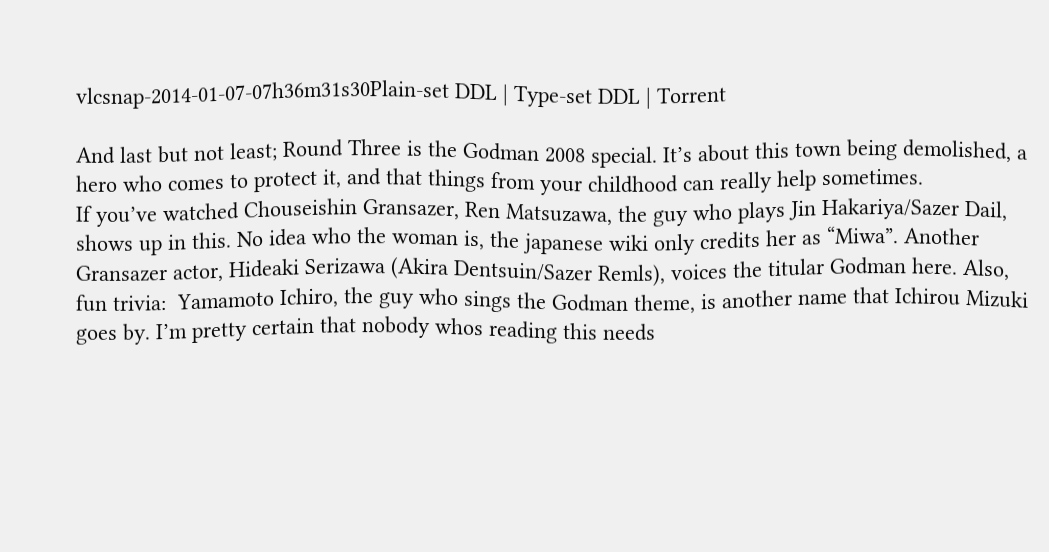vlcsnap-2014-01-07-07h36m31s30Plain-set DDL | Type-set DDL | Torrent

And last but not least; Round Three is the Godman 2008 special. It’s about this town being demolished, a hero who comes to protect it, and that things from your childhood can really help sometimes.
If you’ve watched Chouseishin Gransazer, Ren Matsuzawa, the guy who plays Jin Hakariya/Sazer Dail, shows up in this. No idea who the woman is, the japanese wiki only credits her as “Miwa”. Another Gransazer actor, Hideaki Serizawa (Akira Dentsuin/Sazer Remls), voices the titular Godman here. Also, fun trivia:  Yamamoto Ichiro, the guy who sings the Godman theme, is another name that Ichirou Mizuki goes by. I’m pretty certain that nobody whos reading this needs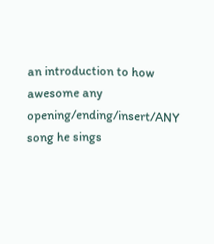an introduction to how awesome any opening/ending/insert/ANY song he sings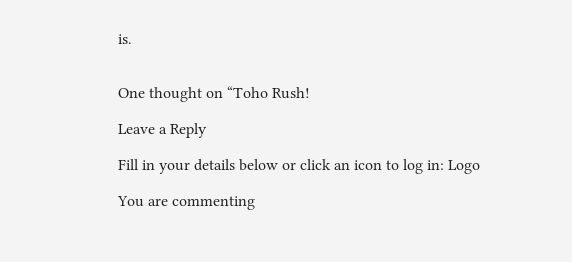is.


One thought on “Toho Rush!

Leave a Reply

Fill in your details below or click an icon to log in: Logo

You are commenting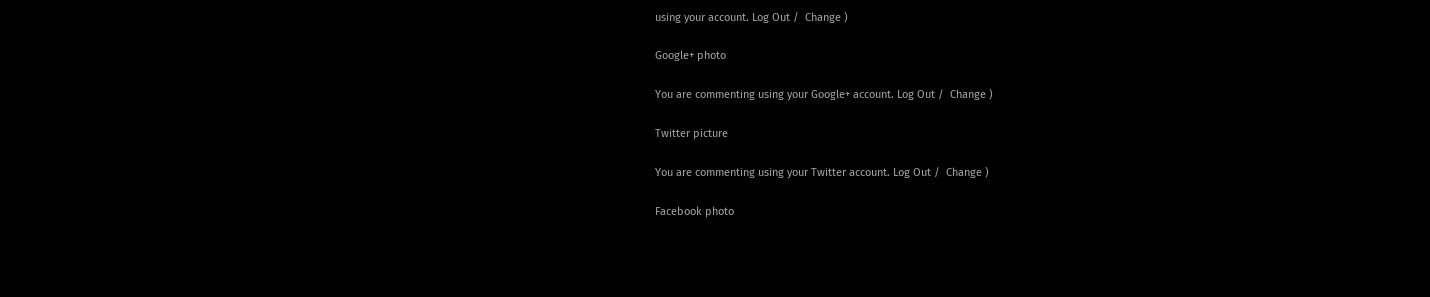using your account. Log Out /  Change )

Google+ photo

You are commenting using your Google+ account. Log Out /  Change )

Twitter picture

You are commenting using your Twitter account. Log Out /  Change )

Facebook photo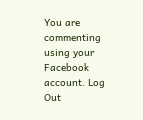You are commenting using your Facebook account. Log Out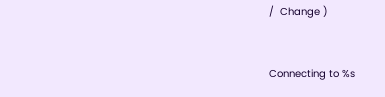/  Change )


Connecting to %s